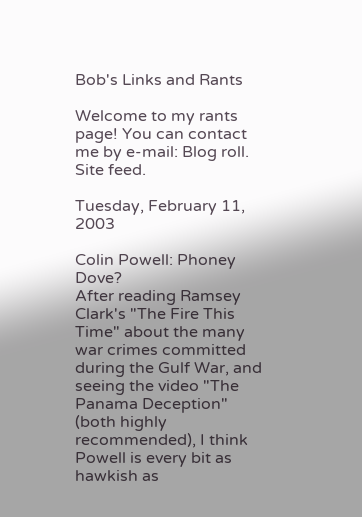Bob's Links and Rants

Welcome to my rants page! You can contact me by e-mail: Blog roll. Site feed.

Tuesday, February 11, 2003

Colin Powell: Phoney Dove?
After reading Ramsey Clark's "The Fire This Time" about the many war crimes committed during the Gulf War, and seeing the video "The Panama Deception" (both highly recommended), I think Powell is every bit as hawkish as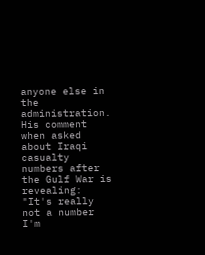anyone else in the administration. His comment when asked about Iraqi casualty numbers after the Gulf War is revealing: "It's really not a number I'm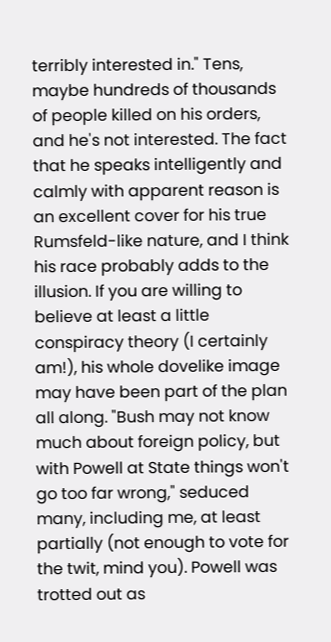terribly interested in." Tens, maybe hundreds of thousands of people killed on his orders, and he's not interested. The fact that he speaks intelligently and calmly with apparent reason is an excellent cover for his true Rumsfeld-like nature, and I think his race probably adds to the illusion. If you are willing to believe at least a little conspiracy theory (I certainly am!), his whole dovelike image may have been part of the plan all along. "Bush may not know much about foreign policy, but with Powell at State things won't go too far wrong," seduced many, including me, at least partially (not enough to vote for the twit, mind you). Powell was trotted out as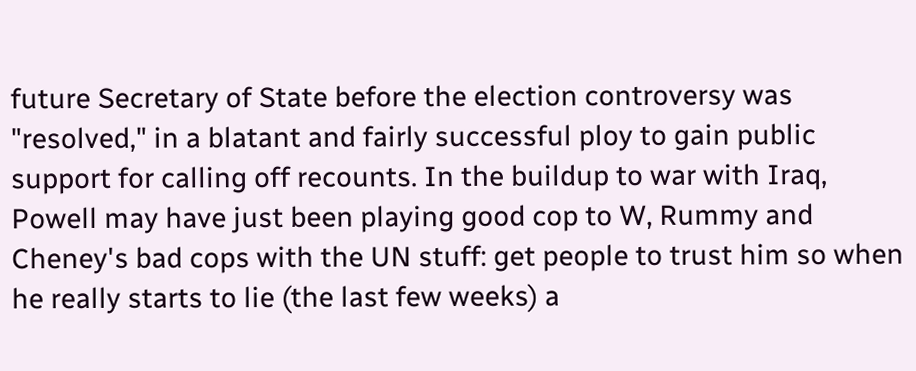future Secretary of State before the election controversy was "resolved," in a blatant and fairly successful ploy to gain public support for calling off recounts. In the buildup to war with Iraq, Powell may have just been playing good cop to W, Rummy and Cheney's bad cops with the UN stuff: get people to trust him so when he really starts to lie (the last few weeks) a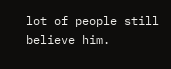lot of people still believe him.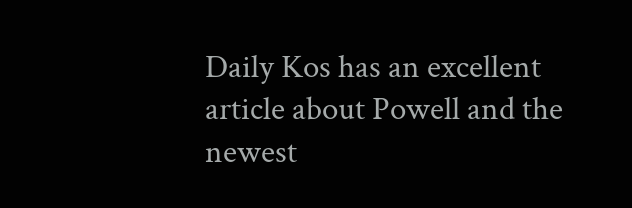Daily Kos has an excellent article about Powell and the newest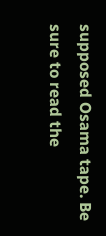supposed Osama tape. Be sure to read the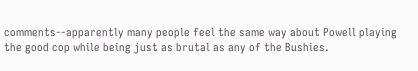comments--apparently many people feel the same way about Powell playing the good cop while being just as brutal as any of the Bushies.